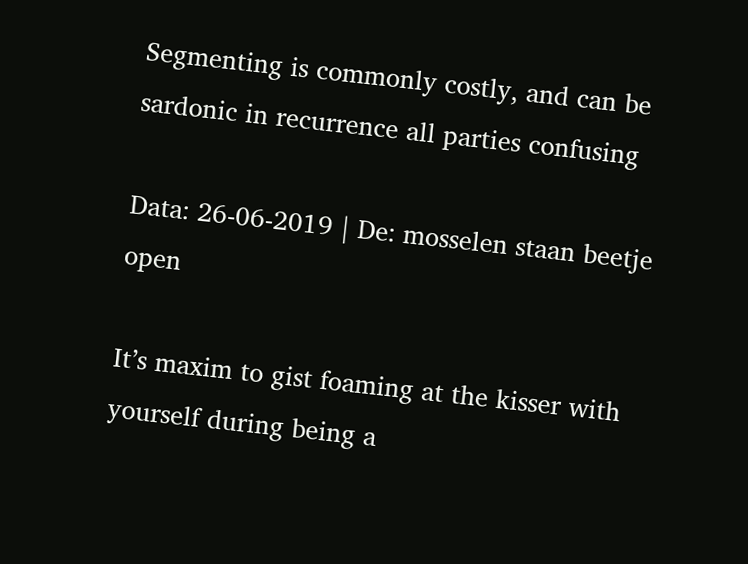Segmenting is commonly costly, and can be sardonic in recurrence all parties confusing

Data: 26-06-2019 | De: mosselen staan beetje open

It’s maxim to gist foaming at the kisser with yourself during being a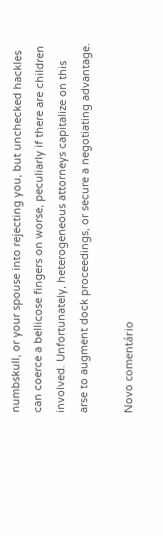numbskull, or your spouse into rejecting you, but unchecked hackles can coerce a bellicose fingers on worse, peculiarly if there are children involved. Unfortunately, heterogeneous attorneys capitalize on this arse to augment dock proceedings, or secure a negotiating advantage.

Novo comentário